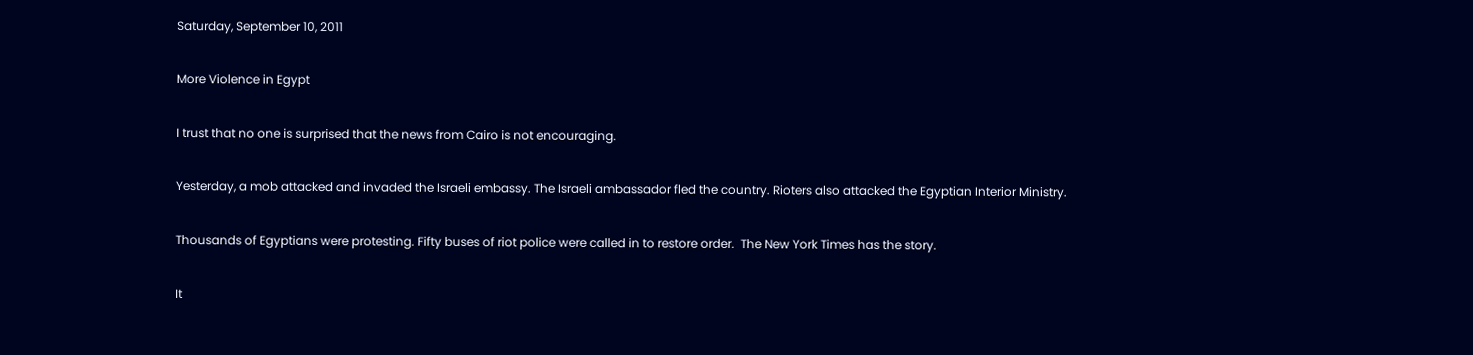Saturday, September 10, 2011

More Violence in Egypt

I trust that no one is surprised that the news from Cairo is not encouraging.

Yesterday, a mob attacked and invaded the Israeli embassy. The Israeli ambassador fled the country. Rioters also attacked the Egyptian Interior Ministry.

Thousands of Egyptians were protesting. Fifty buses of riot police were called in to restore order.  The New York Times has the story.

It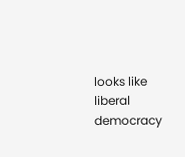looks like liberal democracy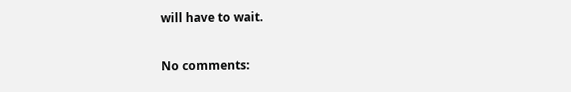will have to wait.

No comments: